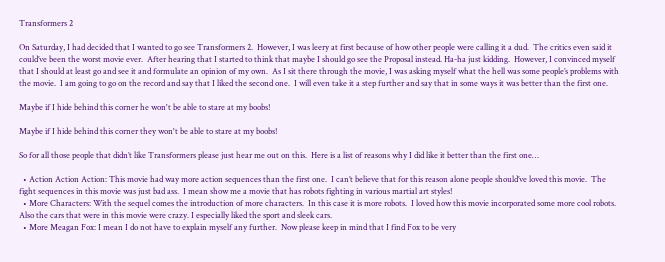Transformers 2

On Saturday, I had decided that I wanted to go see Transformers 2.  However, I was leery at first because of how other people were calling it a dud.  The critics even said it could’ve been the worst movie ever.  After hearing that I started to think that maybe I should go see the Proposal instead. Ha-ha just kidding.  However, I convinced myself that I should at least go and see it and formulate an opinion of my own.  As I sit there through the movie, I was asking myself what the hell was some people’s problems with the movie.  I am going to go on the record and say that I liked the second one.  I will even take it a step further and say that in some ways it was better than the first one.

Maybe if I hide behind this corner he won't be able to stare at my boobs!

Maybe if I hide behind this corner they won't be able to stare at my boobs!

So for all those people that didn’t like Transformers please just hear me out on this.  Here is a list of reasons why I did like it better than the first one…

  • Action Action Action: This movie had way more action sequences than the first one.  I can’t believe that for this reason alone people should’ve loved this movie.  The fight sequences in this movie was just bad ass.  I mean show me a movie that has robots fighting in various martial art styles!
  • More Characters: With the sequel comes the introduction of more characters.  In this case it is more robots.  I loved how this movie incorporated some more cool robots.  Also the cars that were in this movie were crazy. I especially liked the sport and sleek cars.
  • More Meagan Fox: I mean I do not have to explain myself any further.  Now please keep in mind that I find Fox to be very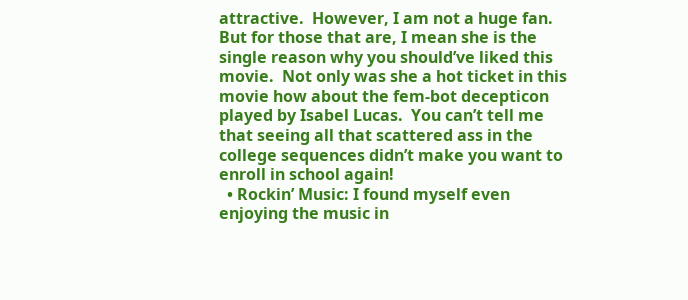attractive.  However, I am not a huge fan.  But for those that are, I mean she is the single reason why you should’ve liked this movie.  Not only was she a hot ticket in this movie how about the fem-bot decepticon played by Isabel Lucas.  You can’t tell me that seeing all that scattered ass in the college sequences didn’t make you want to enroll in school again!
  • Rockin’ Music: I found myself even enjoying the music in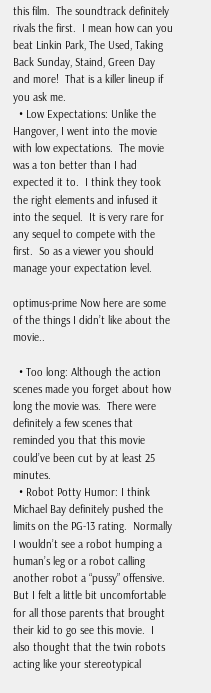this film.  The soundtrack definitely rivals the first.  I mean how can you beat Linkin Park, The Used, Taking Back Sunday, Staind, Green Day and more!  That is a killer lineup if you ask me.
  • Low Expectations: Unlike the Hangover, I went into the movie with low expectations.  The movie was a ton better than I had expected it to.  I think they took the right elements and infused it into the sequel.  It is very rare for any sequel to compete with the first.  So as a viewer you should manage your expectation level.

optimus-prime Now here are some of the things I didn’t like about the movie..

  • Too long: Although the action scenes made you forget about how long the movie was.  There were definitely a few scenes that reminded you that this movie could’ve been cut by at least 25 minutes.
  • Robot Potty Humor: I think Michael Bay definitely pushed the limits on the PG-13 rating.  Normally I wouldn’t see a robot humping a human’s leg or a robot calling another robot a “pussy” offensive.  But I felt a little bit uncomfortable for all those parents that brought their kid to go see this movie.  I also thought that the twin robots acting like your stereotypical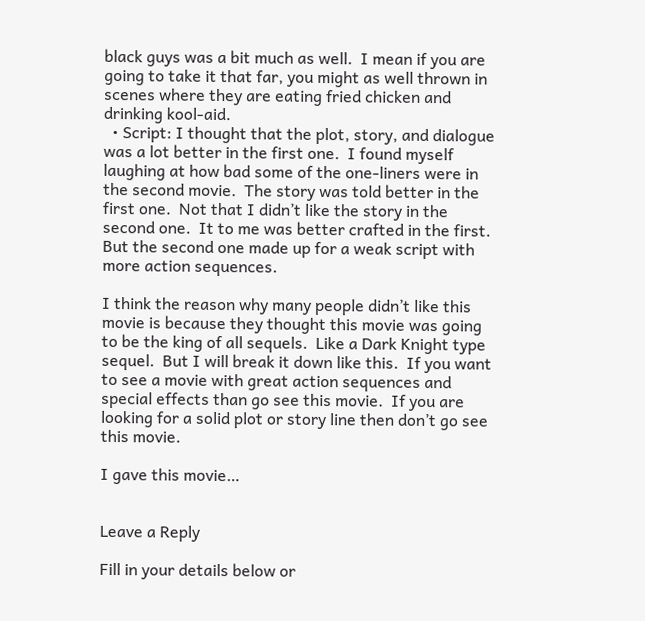black guys was a bit much as well.  I mean if you are going to take it that far, you might as well thrown in scenes where they are eating fried chicken and drinking kool-aid.
  • Script: I thought that the plot, story, and dialogue was a lot better in the first one.  I found myself laughing at how bad some of the one-liners were in the second movie.  The story was told better in the first one.  Not that I didn’t like the story in the second one.  It to me was better crafted in the first.  But the second one made up for a weak script with more action sequences.

I think the reason why many people didn’t like this movie is because they thought this movie was going to be the king of all sequels.  Like a Dark Knight type sequel.  But I will break it down like this.  If you want to see a movie with great action sequences and special effects than go see this movie.  If you are looking for a solid plot or story line then don’t go see this movie.

I gave this movie…


Leave a Reply

Fill in your details below or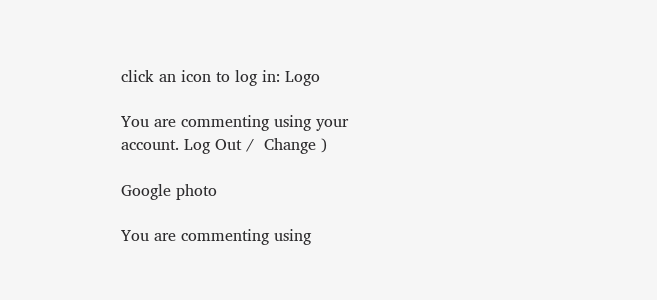click an icon to log in: Logo

You are commenting using your account. Log Out /  Change )

Google photo

You are commenting using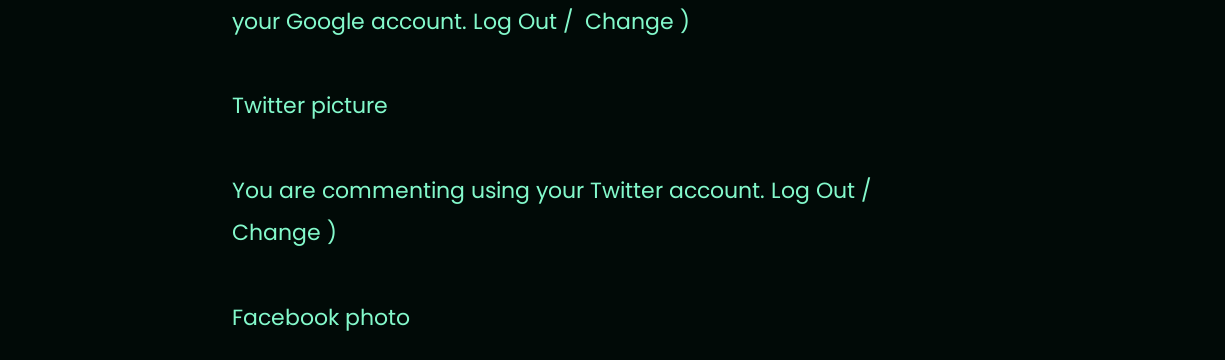your Google account. Log Out /  Change )

Twitter picture

You are commenting using your Twitter account. Log Out /  Change )

Facebook photo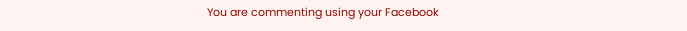You are commenting using your Facebook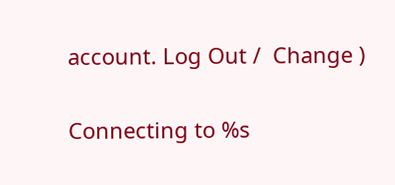account. Log Out /  Change )

Connecting to %s